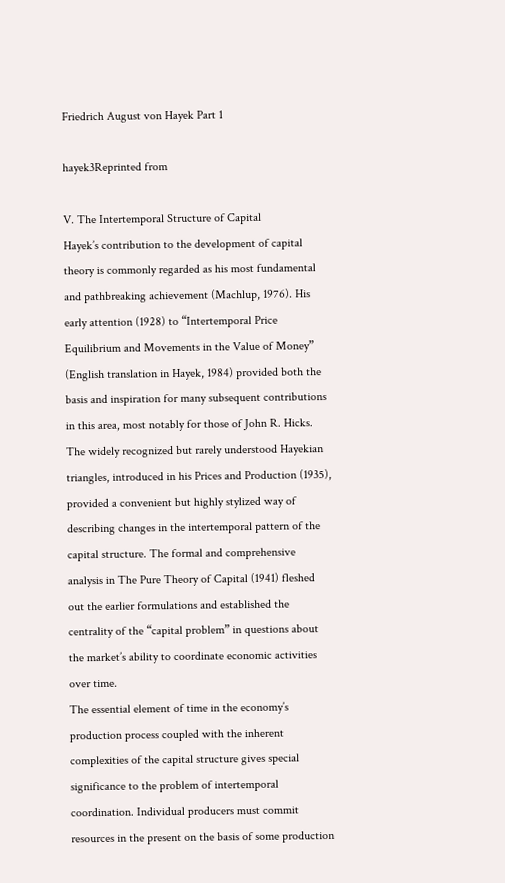Friedrich August von Hayek Part 1

hayek3Reprinted from

V. The Intertemporal Structure of Capital
Hayek’s contribution to the development of capital theory is commonly regarded as his most fundamental and pathbreaking achievement (Machlup, 1976). His early attention (1928) to “Intertemporal Price Equilibrium and Movements in the Value of Money” (English translation in Hayek, 1984) provided both the basis and inspiration for many subsequent contributions in this area, most notably for those of John R. Hicks. The widely recognized but rarely understood Hayekian triangles, introduced in his Prices and Production (1935), provided a convenient but highly stylized way of describing changes in the intertemporal pattern of the capital structure. The formal and comprehensive analysis in The Pure Theory of Capital (1941) fleshed out the earlier formulations and established the centrality of the “capital problem” in questions about the market’s ability to coordinate economic activities over time.
The essential element of time in the economy’s production process coupled with the inherent complexities of the capital structure gives special significance to the problem of intertemporal coordination. Individual producers must commit resources in the present on the basis of some production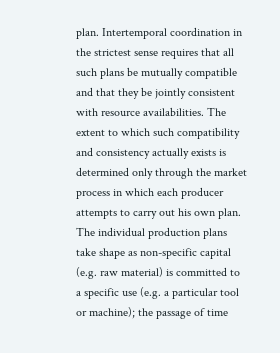plan. Intertemporal coordination in the strictest sense requires that all such plans be mutually compatible and that they be jointly consistent with resource availabilities. The extent to which such compatibility and consistency actually exists is determined only through the market process in which each producer attempts to carry out his own plan. The individual production plans take shape as non-specific capital (e.g. raw material) is committed to a specific use (e.g. a particular tool or machine); the passage of time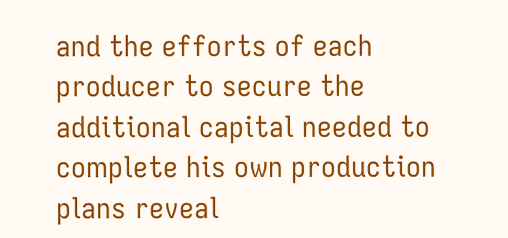and the efforts of each producer to secure the additional capital needed to complete his own production plans reveal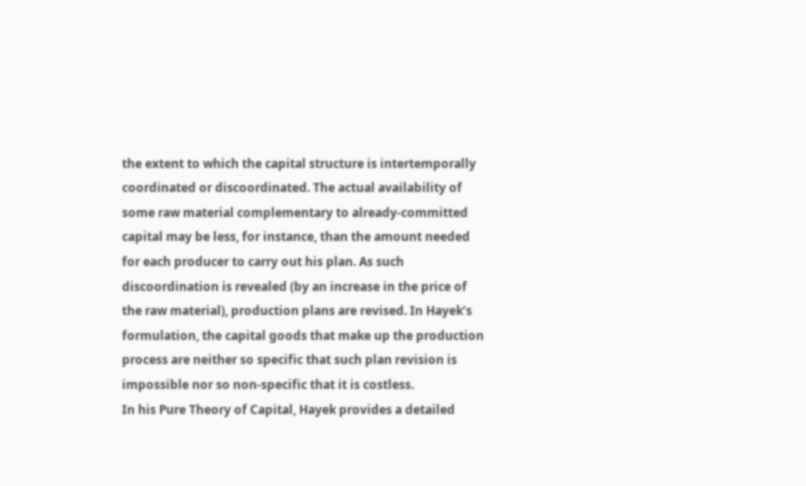the extent to which the capital structure is intertemporally coordinated or discoordinated. The actual availability of some raw material complementary to already-committed capital may be less, for instance, than the amount needed for each producer to carry out his plan. As such discoordination is revealed (by an increase in the price of the raw material), production plans are revised. In Hayek’s formulation, the capital goods that make up the production process are neither so specific that such plan revision is impossible nor so non-specific that it is costless.
In his Pure Theory of Capital, Hayek provides a detailed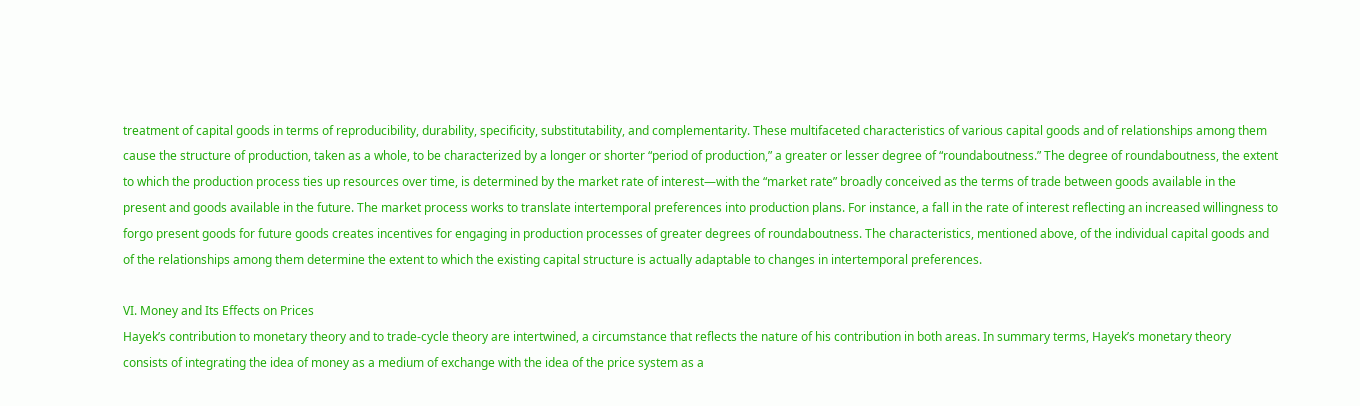treatment of capital goods in terms of reproducibility, durability, specificity, substitutability, and complementarity. These multifaceted characteristics of various capital goods and of relationships among them cause the structure of production, taken as a whole, to be characterized by a longer or shorter “period of production,” a greater or lesser degree of “roundaboutness.” The degree of roundaboutness, the extent to which the production process ties up resources over time, is determined by the market rate of interest—with the “market rate” broadly conceived as the terms of trade between goods available in the present and goods available in the future. The market process works to translate intertemporal preferences into production plans. For instance, a fall in the rate of interest reflecting an increased willingness to forgo present goods for future goods creates incentives for engaging in production processes of greater degrees of roundaboutness. The characteristics, mentioned above, of the individual capital goods and of the relationships among them determine the extent to which the existing capital structure is actually adaptable to changes in intertemporal preferences.

VI. Money and Its Effects on Prices
Hayek’s contribution to monetary theory and to trade-cycle theory are intertwined, a circumstance that reflects the nature of his contribution in both areas. In summary terms, Hayek’s monetary theory consists of integrating the idea of money as a medium of exchange with the idea of the price system as a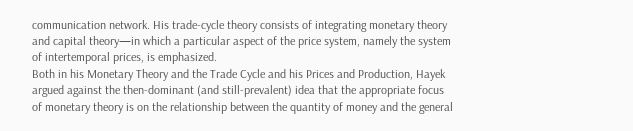communication network. His trade-cycle theory consists of integrating monetary theory and capital theory—in which a particular aspect of the price system, namely the system of intertemporal prices, is emphasized.
Both in his Monetary Theory and the Trade Cycle and his Prices and Production, Hayek argued against the then-dominant (and still-prevalent) idea that the appropriate focus of monetary theory is on the relationship between the quantity of money and the general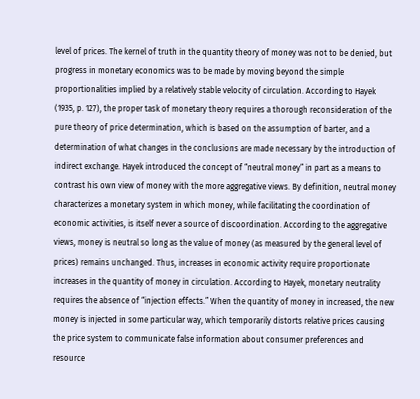level of prices. The kernel of truth in the quantity theory of money was not to be denied, but progress in monetary economics was to be made by moving beyond the simple proportionalities implied by a relatively stable velocity of circulation. According to Hayek (1935, p. 127), the proper task of monetary theory requires a thorough reconsideration of the pure theory of price determination, which is based on the assumption of barter, and a determination of what changes in the conclusions are made necessary by the introduction of indirect exchange. Hayek introduced the concept of “neutral money” in part as a means to contrast his own view of money with the more aggregative views. By definition, neutral money characterizes a monetary system in which money, while facilitating the coordination of economic activities, is itself never a source of discoordination. According to the aggregative views, money is neutral so long as the value of money (as measured by the general level of prices) remains unchanged. Thus, increases in economic activity require proportionate increases in the quantity of money in circulation. According to Hayek, monetary neutrality requires the absence of “injection effects.” When the quantity of money in increased, the new money is injected in some particular way, which temporarily distorts relative prices causing the price system to communicate false information about consumer preferences and resource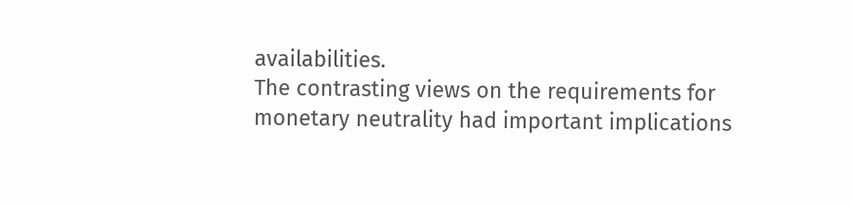availabilities.
The contrasting views on the requirements for monetary neutrality had important implications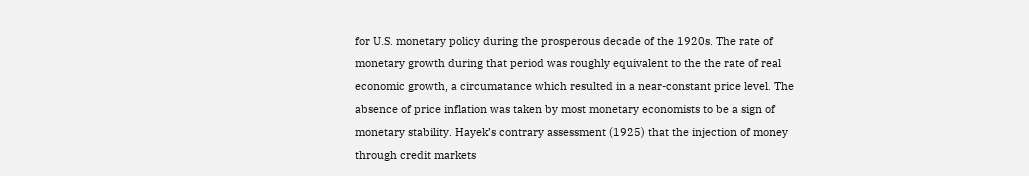for U.S. monetary policy during the prosperous decade of the 1920s. The rate of monetary growth during that period was roughly equivalent to the the rate of real economic growth, a circumatance which resulted in a near-constant price level. The absence of price inflation was taken by most monetary economists to be a sign of monetary stability. Hayek’s contrary assessment (1925) that the injection of money through credit markets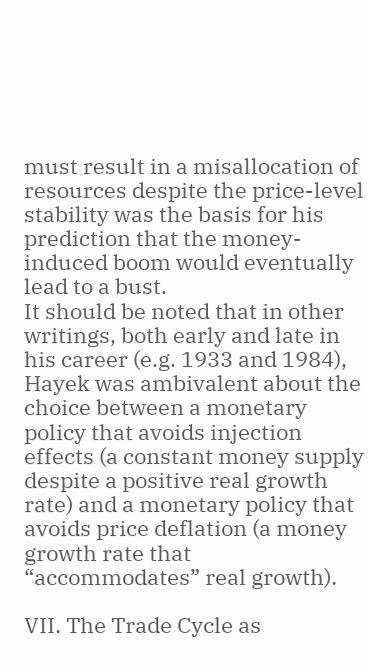must result in a misallocation of resources despite the price-level stability was the basis for his prediction that the money-induced boom would eventually lead to a bust.
It should be noted that in other writings, both early and late in his career (e.g. 1933 and 1984), Hayek was ambivalent about the choice between a monetary policy that avoids injection effects (a constant money supply despite a positive real growth rate) and a monetary policy that avoids price deflation (a money growth rate that “accommodates” real growth).

VII. The Trade Cycle as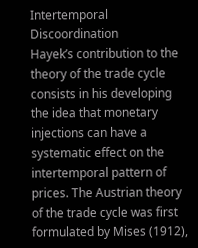Intertemporal Discoordination
Hayek’s contribution to the theory of the trade cycle consists in his developing the idea that monetary injections can have a systematic effect on the intertemporal pattern of prices. The Austrian theory of the trade cycle was first formulated by Mises (1912),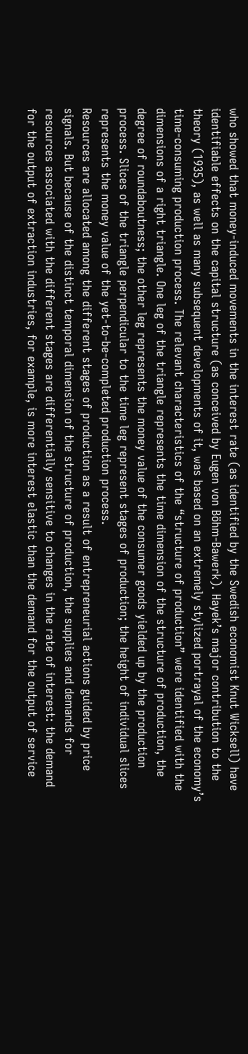who showed that money-induced movements in the interest rate (as identified by the Swedish economist Knut Wicksell) have identifiable effects on the capital structure (as conceived by Eugen von Böhm-Bawerk). Hayek’s major contribution to the theory (1935), as well as many subsequent developments of it, was based on an extremely stylized portrayal of the economy’s time-consuming production process. The relevant characteristics of the “structure of production” were identified with the dimensions of a right triangle. One leg of the triangle represents the time dimension of the structure of production, the degree of roundaboutness; the other leg represents the money value of the consumer goods yielded up by the production process. Slices of the triangle perpendicular to the time leg represent stages of production; the height of individual slices represents the money value of the yet-to-be-completed production process.
Resources are allocated among the different stages of production as a result of entrepreneurial actions guided by price signals. But because of the distinct temporal dimension of the structure of production, the supplies and demands for resources associated with the different stages are differentially sensitive to changes in the rate of interest: the demand for the output of extraction industries, for example, is more interest elastic than the demand for the output of service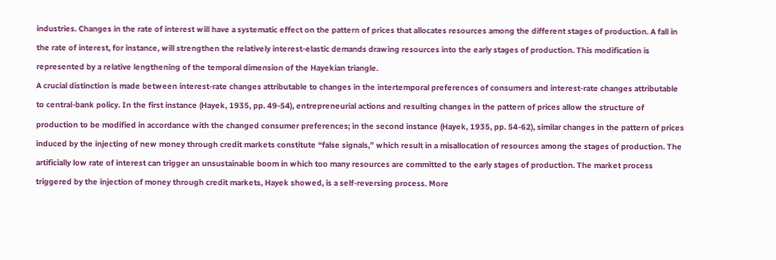industries. Changes in the rate of interest will have a systematic effect on the pattern of prices that allocates resources among the different stages of production. A fall in the rate of interest, for instance, will strengthen the relatively interest-elastic demands drawing resources into the early stages of production. This modification is represented by a relative lengthening of the temporal dimension of the Hayekian triangle.
A crucial distinction is made between interest-rate changes attributable to changes in the intertemporal preferences of consumers and interest-rate changes attributable to central-bank policy. In the first instance (Hayek, 1935, pp. 49-54), entrepreneurial actions and resulting changes in the pattern of prices allow the structure of production to be modified in accordance with the changed consumer preferences; in the second instance (Hayek, 1935, pp. 54-62), similar changes in the pattern of prices induced by the injecting of new money through credit markets constitute “false signals,” which result in a misallocation of resources among the stages of production. The artificially low rate of interest can trigger an unsustainable boom in which too many resources are committed to the early stages of production. The market process triggered by the injection of money through credit markets, Hayek showed, is a self-reversing process. More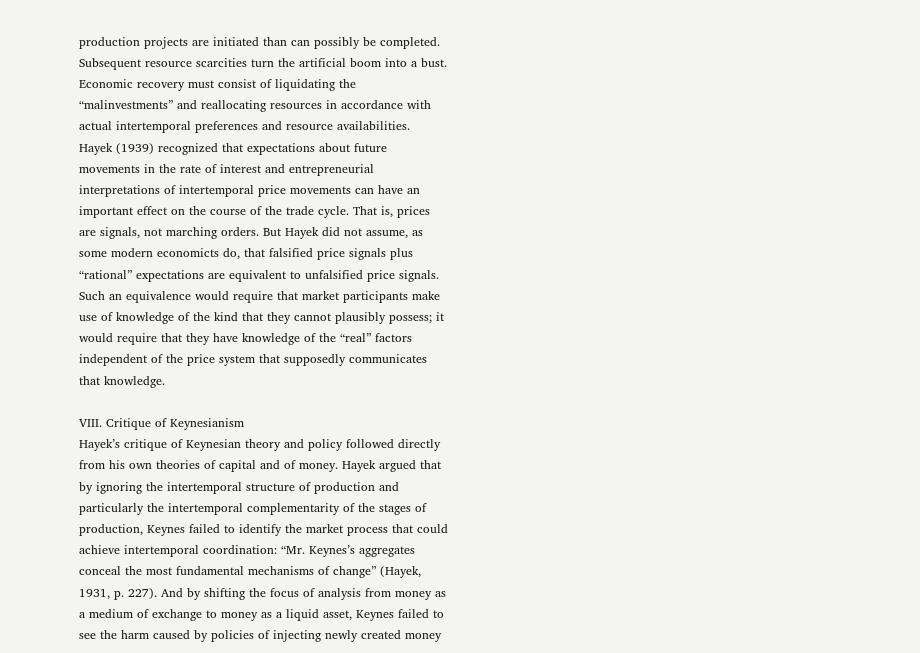production projects are initiated than can possibly be completed. Subsequent resource scarcities turn the artificial boom into a bust. Economic recovery must consist of liquidating the “malinvestments” and reallocating resources in accordance with actual intertemporal preferences and resource availabilities.
Hayek (1939) recognized that expectations about future movements in the rate of interest and entrepreneurial interpretations of intertemporal price movements can have an important effect on the course of the trade cycle. That is, prices are signals, not marching orders. But Hayek did not assume, as some modern economicts do, that falsified price signals plus “rational” expectations are equivalent to unfalsified price signals. Such an equivalence would require that market participants make use of knowledge of the kind that they cannot plausibly possess; it would require that they have knowledge of the “real” factors independent of the price system that supposedly communicates that knowledge.

VIII. Critique of Keynesianism
Hayek’s critique of Keynesian theory and policy followed directly from his own theories of capital and of money. Hayek argued that by ignoring the intertemporal structure of production and particularly the intertemporal complementarity of the stages of production, Keynes failed to identify the market process that could achieve intertemporal coordination: “Mr. Keynes’s aggregates conceal the most fundamental mechanisms of change” (Hayek, 1931, p. 227). And by shifting the focus of analysis from money as a medium of exchange to money as a liquid asset, Keynes failed to see the harm caused by policies of injecting newly created money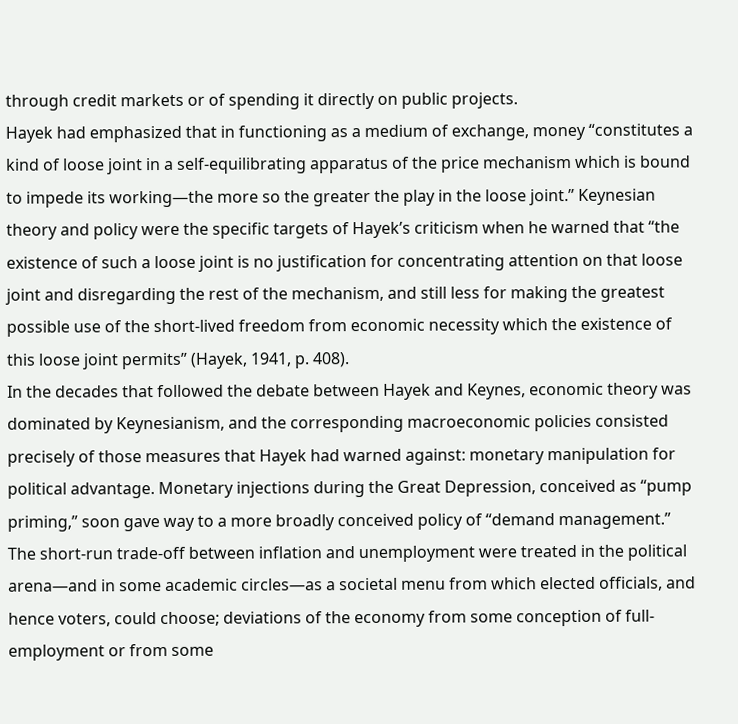through credit markets or of spending it directly on public projects.
Hayek had emphasized that in functioning as a medium of exchange, money “constitutes a kind of loose joint in a self-equilibrating apparatus of the price mechanism which is bound to impede its working—the more so the greater the play in the loose joint.” Keynesian theory and policy were the specific targets of Hayek’s criticism when he warned that “the existence of such a loose joint is no justification for concentrating attention on that loose joint and disregarding the rest of the mechanism, and still less for making the greatest possible use of the short-lived freedom from economic necessity which the existence of this loose joint permits” (Hayek, 1941, p. 408).
In the decades that followed the debate between Hayek and Keynes, economic theory was dominated by Keynesianism, and the corresponding macroeconomic policies consisted precisely of those measures that Hayek had warned against: monetary manipulation for political advantage. Monetary injections during the Great Depression, conceived as “pump priming,” soon gave way to a more broadly conceived policy of “demand management.” The short-run trade-off between inflation and unemployment were treated in the political arena—and in some academic circles—as a societal menu from which elected officials, and hence voters, could choose; deviations of the economy from some conception of full-employment or from some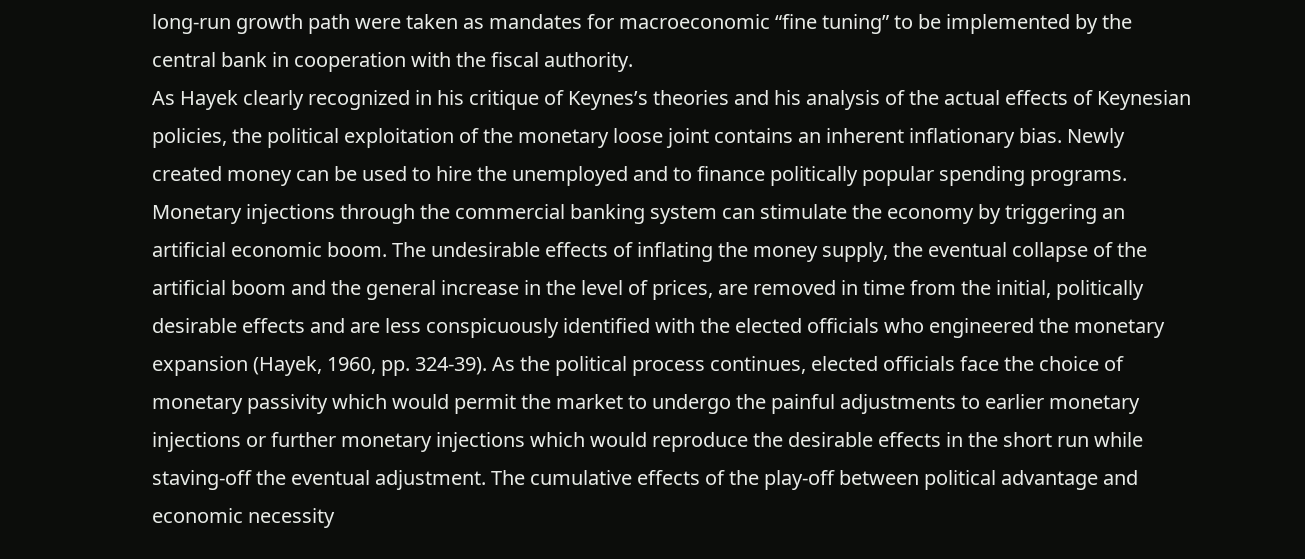long-run growth path were taken as mandates for macroeconomic “fine tuning” to be implemented by the central bank in cooperation with the fiscal authority.
As Hayek clearly recognized in his critique of Keynes’s theories and his analysis of the actual effects of Keynesian policies, the political exploitation of the monetary loose joint contains an inherent inflationary bias. Newly created money can be used to hire the unemployed and to finance politically popular spending programs. Monetary injections through the commercial banking system can stimulate the economy by triggering an artificial economic boom. The undesirable effects of inflating the money supply, the eventual collapse of the artificial boom and the general increase in the level of prices, are removed in time from the initial, politically desirable effects and are less conspicuously identified with the elected officials who engineered the monetary expansion (Hayek, 1960, pp. 324-39). As the political process continues, elected officials face the choice of monetary passivity which would permit the market to undergo the painful adjustments to earlier monetary injections or further monetary injections which would reproduce the desirable effects in the short run while staving-off the eventual adjustment. The cumulative effects of the play-off between political advantage and economic necessity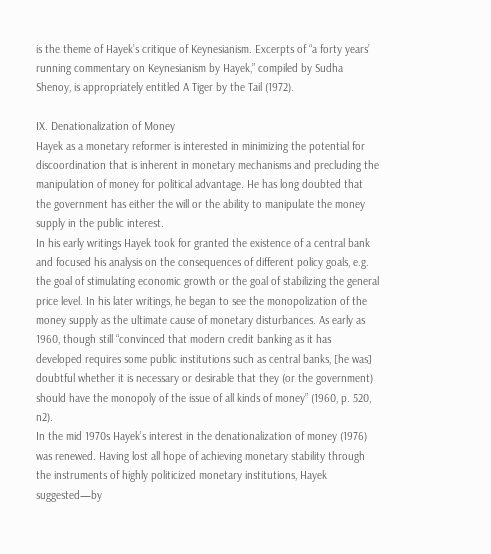is the theme of Hayek’s critique of Keynesianism. Excerpts of “a forty years’ running commentary on Keynesianism by Hayek,” compiled by Sudha Shenoy, is appropriately entitled A Tiger by the Tail (1972).

IX. Denationalization of Money
Hayek as a monetary reformer is interested in minimizing the potential for discoordination that is inherent in monetary mechanisms and precluding the manipulation of money for political advantage. He has long doubted that the government has either the will or the ability to manipulate the money supply in the public interest.
In his early writings Hayek took for granted the existence of a central bank and focused his analysis on the consequences of different policy goals, e.g. the goal of stimulating economic growth or the goal of stabilizing the general price level. In his later writings, he began to see the monopolization of the money supply as the ultimate cause of monetary disturbances. As early as 1960, though still “convinced that modern credit banking as it has developed requires some public institutions such as central banks, [he was] doubtful whether it is necessary or desirable that they (or the government) should have the monopoly of the issue of all kinds of money” (1960, p. 520, n2).
In the mid 1970s Hayek’s interest in the denationalization of money (1976) was renewed. Having lost all hope of achieving monetary stability through the instruments of highly politicized monetary institutions, Hayek suggested—by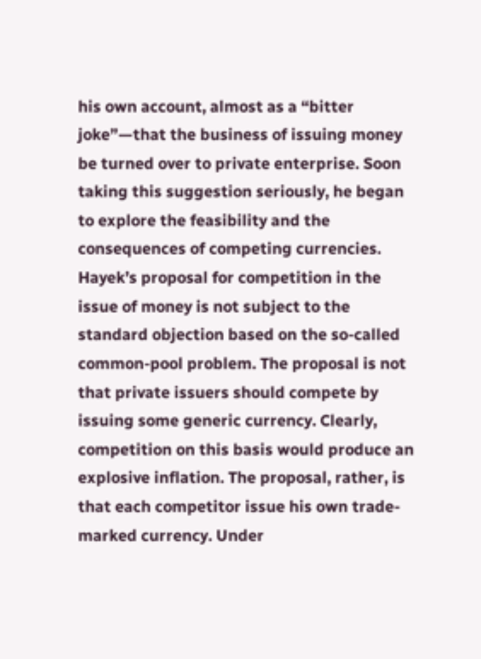his own account, almost as a “bitter joke”—that the business of issuing money be turned over to private enterprise. Soon taking this suggestion seriously, he began to explore the feasibility and the consequences of competing currencies.
Hayek’s proposal for competition in the issue of money is not subject to the standard objection based on the so-called common-pool problem. The proposal is not that private issuers should compete by issuing some generic currency. Clearly, competition on this basis would produce an explosive inflation. The proposal, rather, is that each competitor issue his own trade-marked currency. Under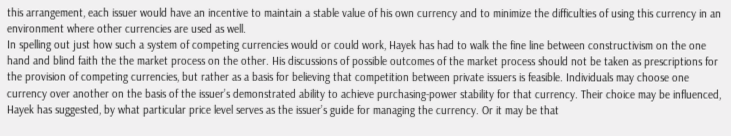this arrangement, each issuer would have an incentive to maintain a stable value of his own currency and to minimize the difficulties of using this currency in an environment where other currencies are used as well.
In spelling out just how such a system of competing currencies would or could work, Hayek has had to walk the fine line between constructivism on the one hand and blind faith the the market process on the other. His discussions of possible outcomes of the market process should not be taken as prescriptions for the provision of competing currencies, but rather as a basis for believing that competition between private issuers is feasible. Individuals may choose one currency over another on the basis of the issuer’s demonstrated ability to achieve purchasing-power stability for that currency. Their choice may be influenced, Hayek has suggested, by what particular price level serves as the issuer’s guide for managing the currency. Or it may be that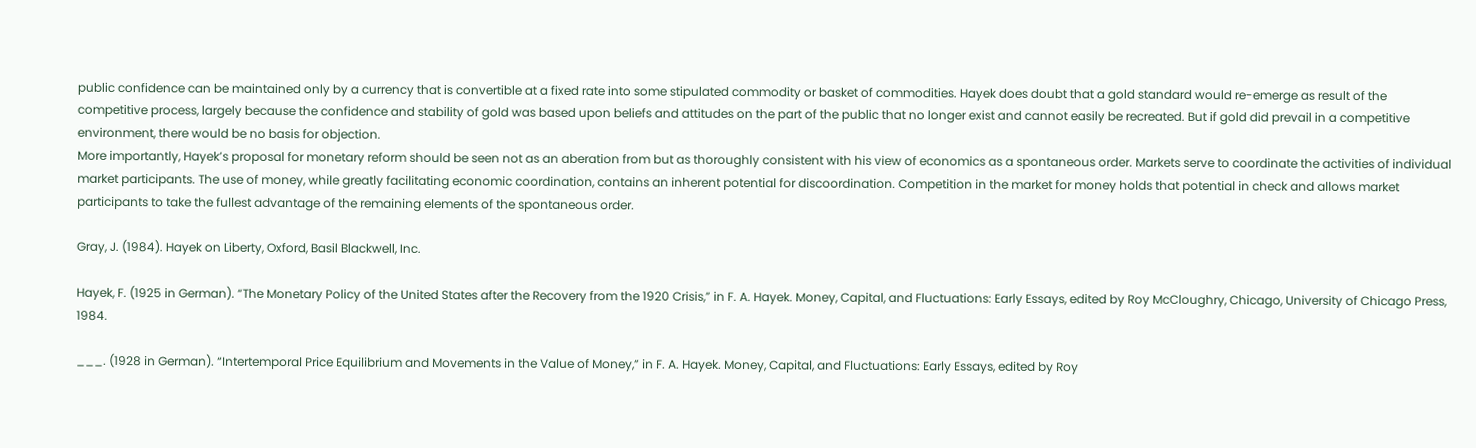public confidence can be maintained only by a currency that is convertible at a fixed rate into some stipulated commodity or basket of commodities. Hayek does doubt that a gold standard would re-emerge as result of the competitive process, largely because the confidence and stability of gold was based upon beliefs and attitudes on the part of the public that no longer exist and cannot easily be recreated. But if gold did prevail in a competitive environment, there would be no basis for objection.
More importantly, Hayek’s proposal for monetary reform should be seen not as an aberation from but as thoroughly consistent with his view of economics as a spontaneous order. Markets serve to coordinate the activities of individual market participants. The use of money, while greatly facilitating economic coordination, contains an inherent potential for discoordination. Competition in the market for money holds that potential in check and allows market participants to take the fullest advantage of the remaining elements of the spontaneous order.

Gray, J. (1984). Hayek on Liberty, Oxford, Basil Blackwell, Inc.

Hayek, F. (1925 in German). “The Monetary Policy of the United States after the Recovery from the 1920 Crisis,” in F. A. Hayek. Money, Capital, and Fluctuations: Early Essays, edited by Roy McCloughry, Chicago, University of Chicago Press, 1984.

___. (1928 in German). “Intertemporal Price Equilibrium and Movements in the Value of Money,” in F. A. Hayek. Money, Capital, and Fluctuations: Early Essays, edited by Roy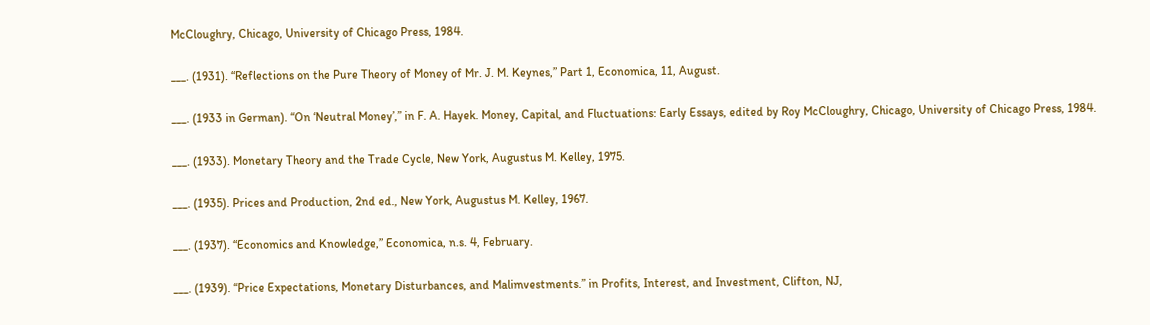McCloughry, Chicago, University of Chicago Press, 1984.

___. (1931). “Reflections on the Pure Theory of Money of Mr. J. M. Keynes,” Part 1, Economica, 11, August.

___. (1933 in German). “On ‘Neutral Money’,” in F. A. Hayek. Money, Capital, and Fluctuations: Early Essays, edited by Roy McCloughry, Chicago, University of Chicago Press, 1984.

___. (1933). Monetary Theory and the Trade Cycle, New York, Augustus M. Kelley, 1975.

___. (1935). Prices and Production, 2nd ed., New York, Augustus M. Kelley, 1967.

___. (1937). “Economics and Knowledge,” Economica, n.s. 4, February.

___. (1939). “Price Expectations, Monetary Disturbances, and Malimvestments.” in Profits, Interest, and Investment, Clifton, NJ,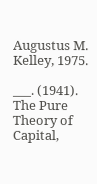Augustus M. Kelley, 1975.

___. (1941). The Pure Theory of Capital,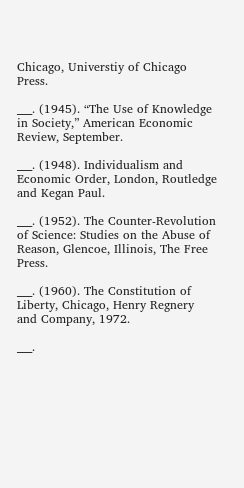Chicago, Universtiy of Chicago Press.

___. (1945). “The Use of Knowledge in Society,” American Economic Review, September.

___. (1948). Individualism and Economic Order, London, Routledge and Kegan Paul.

___. (1952). The Counter-Revolution of Science: Studies on the Abuse of Reason, Glencoe, Illinois, The Free Press.

___. (1960). The Constitution of Liberty, Chicago, Henry Regnery and Company, 1972.

___.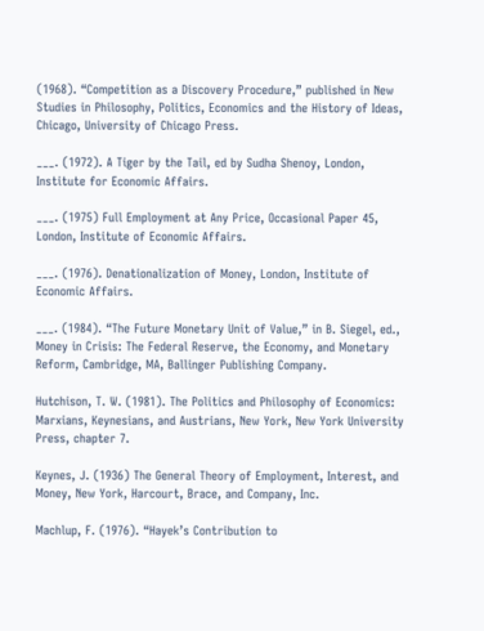(1968). “Competition as a Discovery Procedure,” published in New Studies in Philosophy, Politics, Economics and the History of Ideas, Chicago, University of Chicago Press.

___. (1972). A Tiger by the Tail, ed by Sudha Shenoy, London, Institute for Economic Affairs.

___. (1975) Full Employment at Any Price, Occasional Paper 45, London, Institute of Economic Affairs.

___. (1976). Denationalization of Money, London, Institute of Economic Affairs.

___. (1984). “The Future Monetary Unit of Value,” in B. Siegel, ed., Money in Crisis: The Federal Reserve, the Economy, and Monetary Reform, Cambridge, MA, Ballinger Publishing Company.

Hutchison, T. W. (1981). The Politics and Philosophy of Economics: Marxians, Keynesians, and Austrians, New York, New York University Press, chapter 7.

Keynes, J. (1936) The General Theory of Employment, Interest, and Money, New York, Harcourt, Brace, and Company, Inc.

Machlup, F. (1976). “Hayek’s Contribution to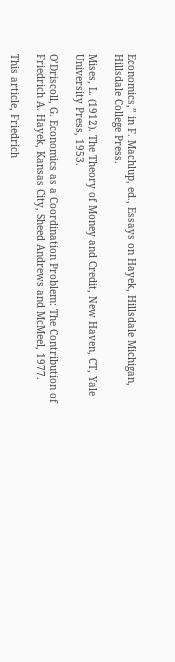Economics,” in F. Machlup, ed., Essays on Hayek, Hillsdale Michigan, Hillsdale College Press.

Mises, L. (1912). The Theory of Money and Credit, New Haven, CT, Yale University Press, 1953.

O’Driscoll, G. Economics as a Coordination Problem: The Contribution of Friedrich A. Hayek, Kansas City, Sheed Andrews and McMeel, 1977.

This article, Friedrich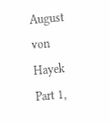August von Hayek Part 1,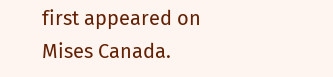first appeared on Mises Canada.